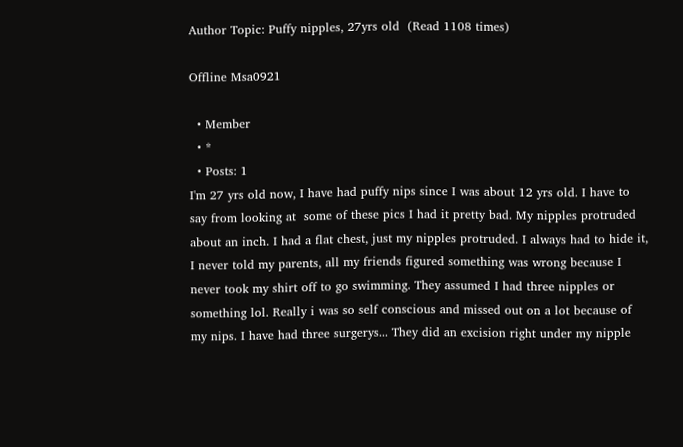Author Topic: Puffy nipples, 27yrs old  (Read 1108 times)

Offline Msa0921

  • Member
  • *
  • Posts: 1
I'm 27 yrs old now, I have had puffy nips since I was about 12 yrs old. I have to say from looking at  some of these pics I had it pretty bad. My nipples protruded about an inch. I had a flat chest, just my nipples protruded. I always had to hide it, I never told my parents, all my friends figured something was wrong because I never took my shirt off to go swimming. They assumed I had three nipples or something lol. Really i was so self conscious and missed out on a lot because of my nips. I have had three surgerys... They did an excision right under my nipple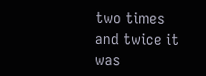two times and twice it was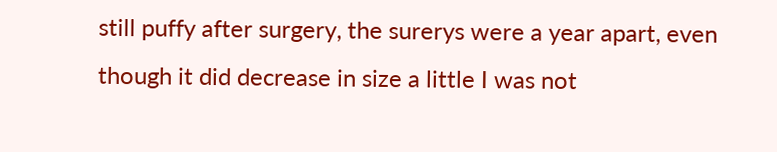still puffy after surgery, the surerys were a year apart, even though it did decrease in size a little I was not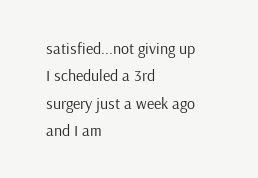satisfied...not giving up I scheduled a 3rd surgery just a week ago and I am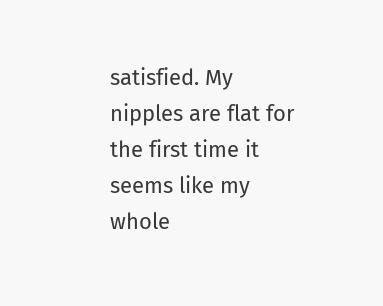satisfied. My nipples are flat for the first time it seems like my whole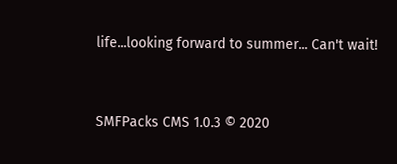life...looking forward to summer... Can't wait!



SMFPacks CMS 1.0.3 © 2020